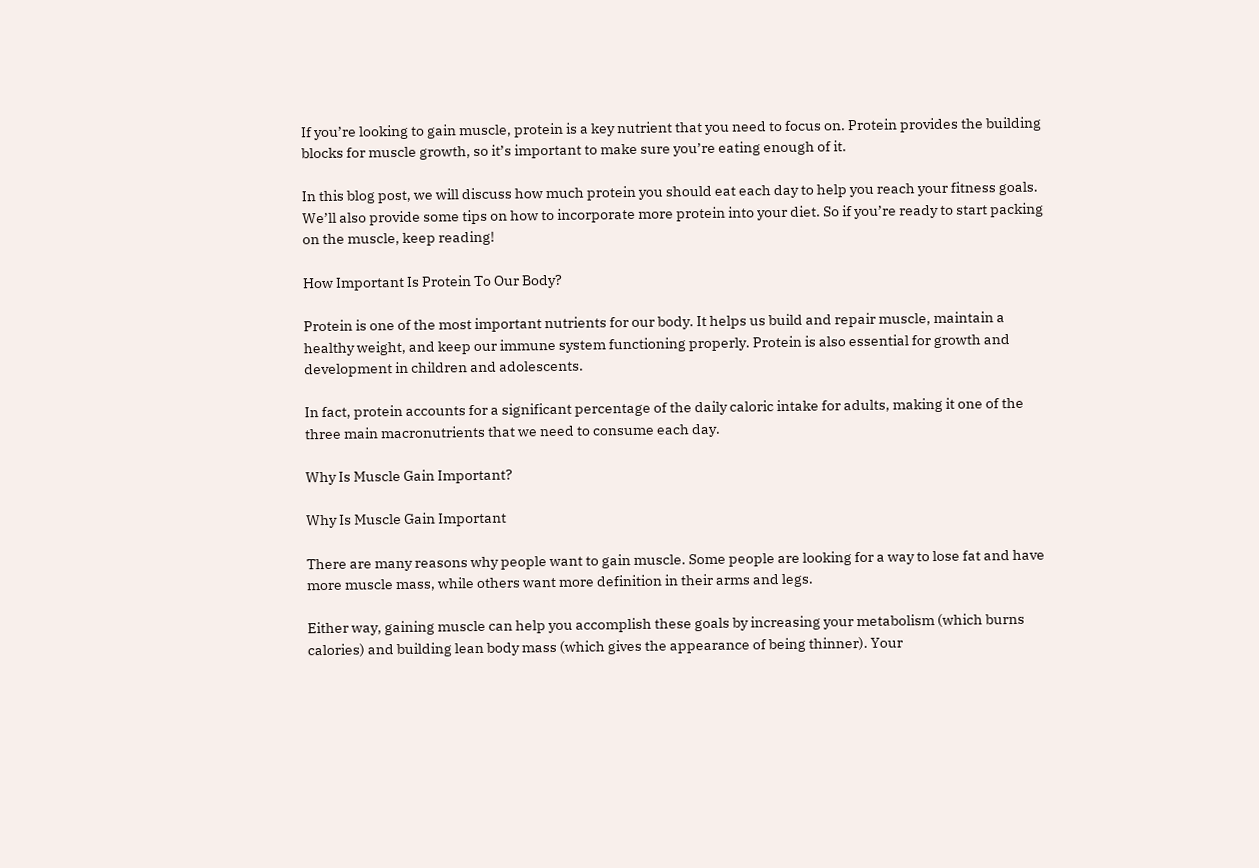If you’re looking to gain muscle, protein is a key nutrient that you need to focus on. Protein provides the building blocks for muscle growth, so it’s important to make sure you’re eating enough of it.

In this blog post, we will discuss how much protein you should eat each day to help you reach your fitness goals. We’ll also provide some tips on how to incorporate more protein into your diet. So if you’re ready to start packing on the muscle, keep reading!

How Important Is Protein To Our Body?

Protein is one of the most important nutrients for our body. It helps us build and repair muscle, maintain a healthy weight, and keep our immune system functioning properly. Protein is also essential for growth and development in children and adolescents.

In fact, protein accounts for a significant percentage of the daily caloric intake for adults, making it one of the three main macronutrients that we need to consume each day.

Why Is Muscle Gain Important?

Why Is Muscle Gain Important

There are many reasons why people want to gain muscle. Some people are looking for a way to lose fat and have more muscle mass, while others want more definition in their arms and legs.

Either way, gaining muscle can help you accomplish these goals by increasing your metabolism (which burns calories) and building lean body mass (which gives the appearance of being thinner). Your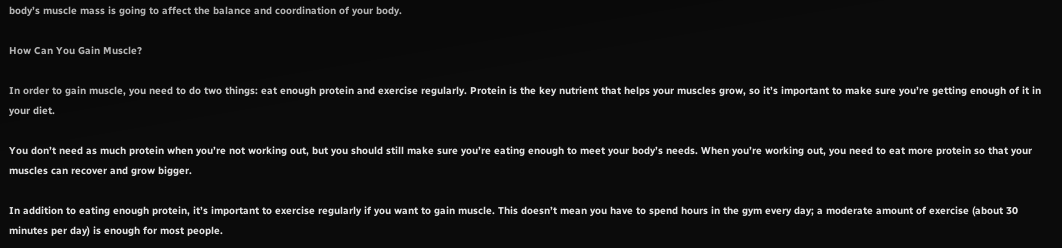body’s muscle mass is going to affect the balance and coordination of your body.

How Can You Gain Muscle?

In order to gain muscle, you need to do two things: eat enough protein and exercise regularly. Protein is the key nutrient that helps your muscles grow, so it’s important to make sure you’re getting enough of it in your diet.

You don’t need as much protein when you’re not working out, but you should still make sure you’re eating enough to meet your body’s needs. When you’re working out, you need to eat more protein so that your muscles can recover and grow bigger.

In addition to eating enough protein, it’s important to exercise regularly if you want to gain muscle. This doesn’t mean you have to spend hours in the gym every day; a moderate amount of exercise (about 30 minutes per day) is enough for most people.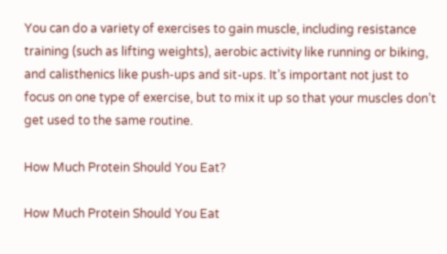You can do a variety of exercises to gain muscle, including resistance training (such as lifting weights), aerobic activity like running or biking, and calisthenics like push-ups and sit-ups. It’s important not just to focus on one type of exercise, but to mix it up so that your muscles don’t get used to the same routine.

How Much Protein Should You Eat?

How Much Protein Should You Eat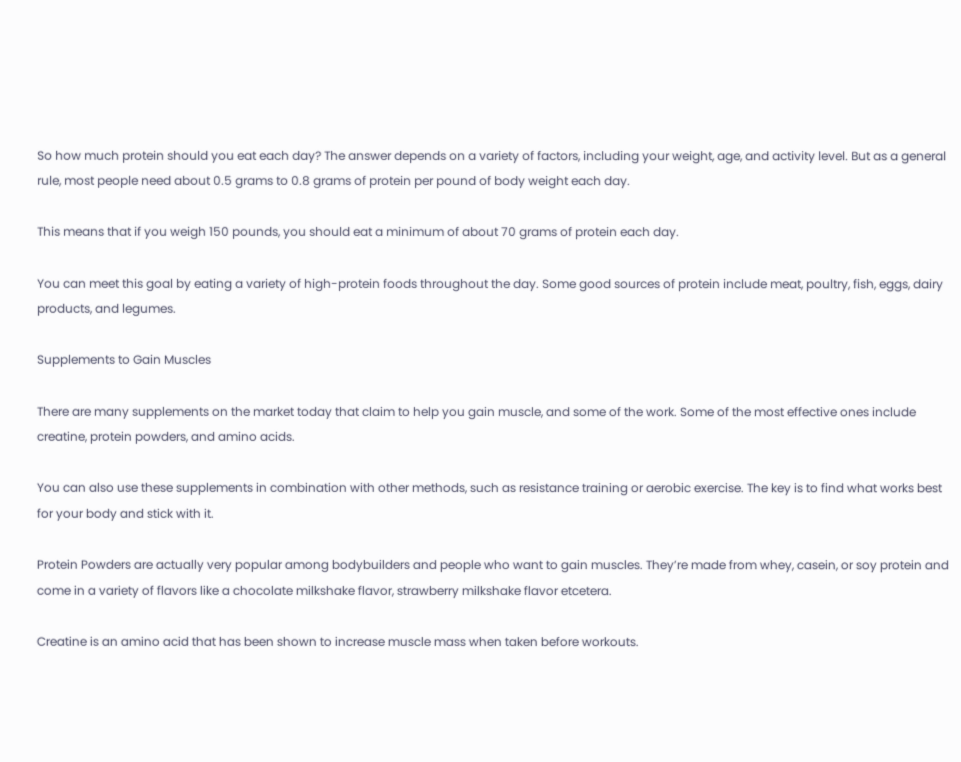So how much protein should you eat each day? The answer depends on a variety of factors, including your weight, age, and activity level. But as a general rule, most people need about 0.5 grams to 0.8 grams of protein per pound of body weight each day.

This means that if you weigh 150 pounds, you should eat a minimum of about 70 grams of protein each day.

You can meet this goal by eating a variety of high-protein foods throughout the day. Some good sources of protein include meat, poultry, fish, eggs, dairy products, and legumes.

Supplements to Gain Muscles

There are many supplements on the market today that claim to help you gain muscle, and some of the work. Some of the most effective ones include creatine, protein powders, and amino acids.

You can also use these supplements in combination with other methods, such as resistance training or aerobic exercise. The key is to find what works best for your body and stick with it.

Protein Powders are actually very popular among bodybuilders and people who want to gain muscles. They’re made from whey, casein, or soy protein and come in a variety of flavors like a chocolate milkshake flavor, strawberry milkshake flavor etcetera.

Creatine is an amino acid that has been shown to increase muscle mass when taken before workouts.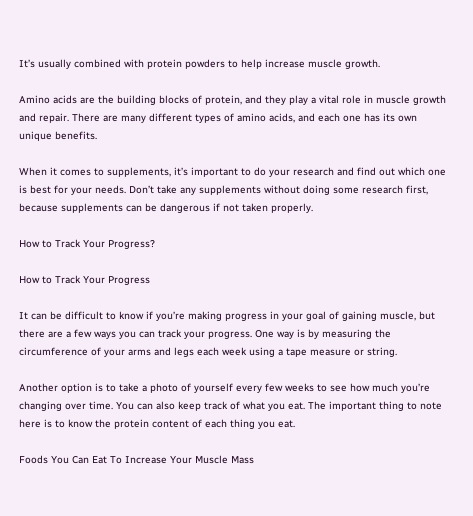It’s usually combined with protein powders to help increase muscle growth.

Amino acids are the building blocks of protein, and they play a vital role in muscle growth and repair. There are many different types of amino acids, and each one has its own unique benefits.

When it comes to supplements, it’s important to do your research and find out which one is best for your needs. Don’t take any supplements without doing some research first, because supplements can be dangerous if not taken properly.

How to Track Your Progress?

How to Track Your Progress

It can be difficult to know if you’re making progress in your goal of gaining muscle, but there are a few ways you can track your progress. One way is by measuring the circumference of your arms and legs each week using a tape measure or string.

Another option is to take a photo of yourself every few weeks to see how much you’re changing over time. You can also keep track of what you eat. The important thing to note here is to know the protein content of each thing you eat.

Foods You Can Eat To Increase Your Muscle Mass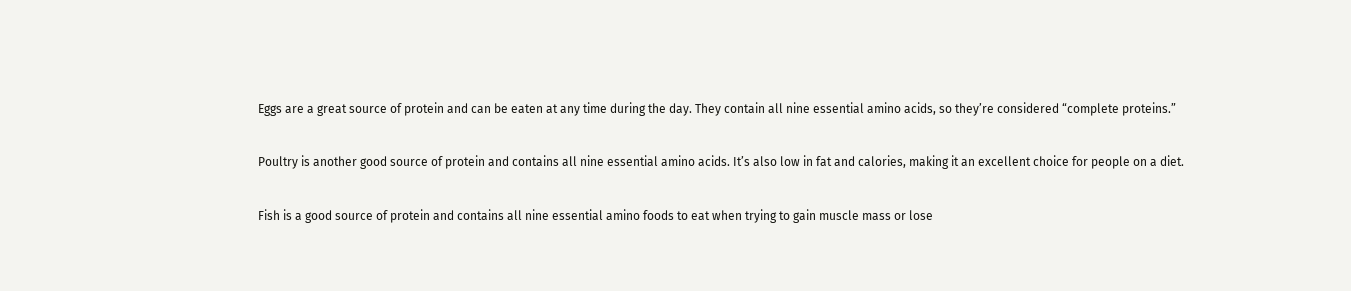Eggs are a great source of protein and can be eaten at any time during the day. They contain all nine essential amino acids, so they’re considered “complete proteins.”

Poultry is another good source of protein and contains all nine essential amino acids. It’s also low in fat and calories, making it an excellent choice for people on a diet.

Fish is a good source of protein and contains all nine essential amino foods to eat when trying to gain muscle mass or lose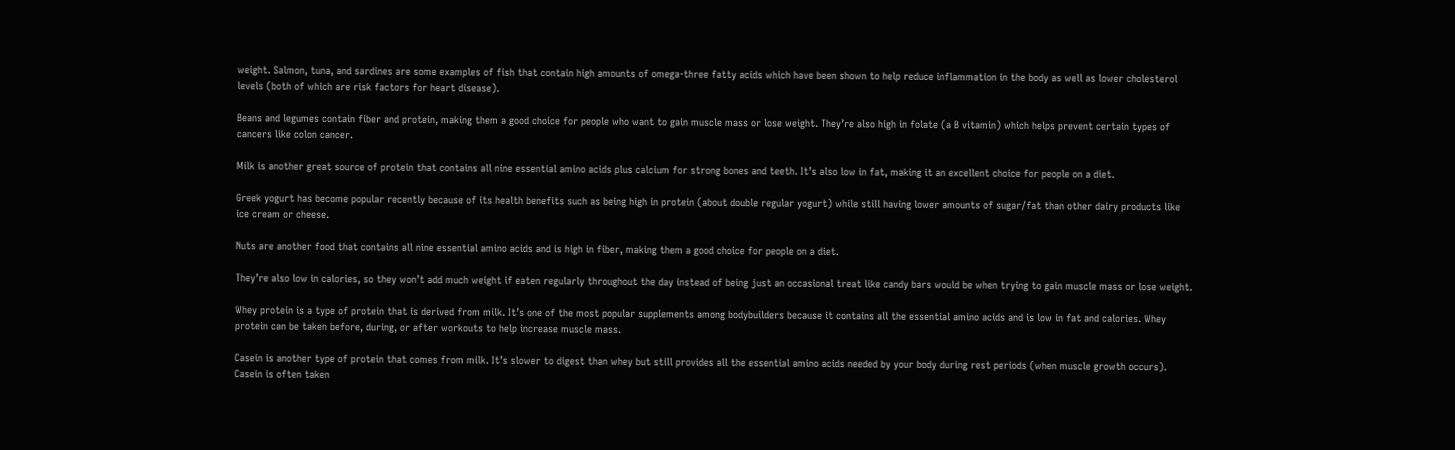weight. Salmon, tuna, and sardines are some examples of fish that contain high amounts of omega-three fatty acids which have been shown to help reduce inflammation in the body as well as lower cholesterol levels (both of which are risk factors for heart disease).

Beans and legumes contain fiber and protein, making them a good choice for people who want to gain muscle mass or lose weight. They’re also high in folate (a B vitamin) which helps prevent certain types of cancers like colon cancer.

Milk is another great source of protein that contains all nine essential amino acids plus calcium for strong bones and teeth. It’s also low in fat, making it an excellent choice for people on a diet.

Greek yogurt has become popular recently because of its health benefits such as being high in protein (about double regular yogurt) while still having lower amounts of sugar/fat than other dairy products like ice cream or cheese.

Nuts are another food that contains all nine essential amino acids and is high in fiber, making them a good choice for people on a diet.

They’re also low in calories, so they won’t add much weight if eaten regularly throughout the day instead of being just an occasional treat like candy bars would be when trying to gain muscle mass or lose weight.

Whey protein is a type of protein that is derived from milk. It’s one of the most popular supplements among bodybuilders because it contains all the essential amino acids and is low in fat and calories. Whey protein can be taken before, during, or after workouts to help increase muscle mass.

Casein is another type of protein that comes from milk. It’s slower to digest than whey but still provides all the essential amino acids needed by your body during rest periods (when muscle growth occurs). Casein is often taken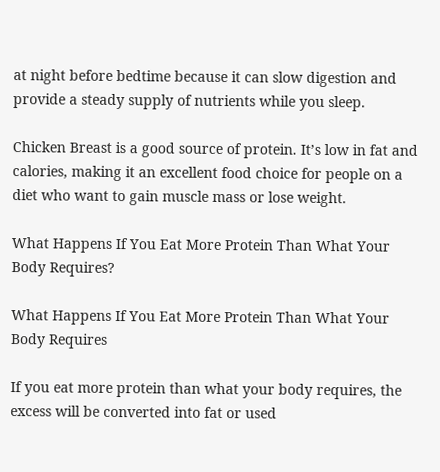at night before bedtime because it can slow digestion and provide a steady supply of nutrients while you sleep.

Chicken Breast is a good source of protein. It’s low in fat and calories, making it an excellent food choice for people on a diet who want to gain muscle mass or lose weight.

What Happens If You Eat More Protein Than What Your Body Requires?

What Happens If You Eat More Protein Than What Your Body Requires

If you eat more protein than what your body requires, the excess will be converted into fat or used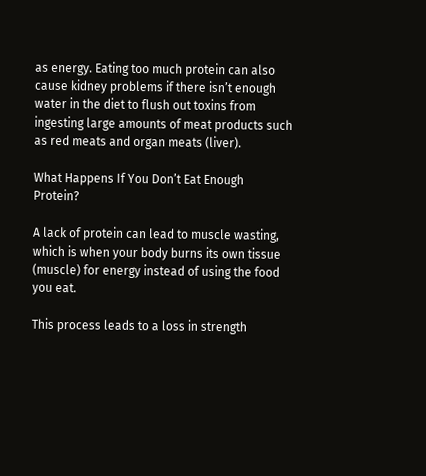as energy. Eating too much protein can also cause kidney problems if there isn’t enough water in the diet to flush out toxins from ingesting large amounts of meat products such as red meats and organ meats (liver).

What Happens If You Don’t Eat Enough Protein?

A lack of protein can lead to muscle wasting, which is when your body burns its own tissue (muscle) for energy instead of using the food you eat.

This process leads to a loss in strength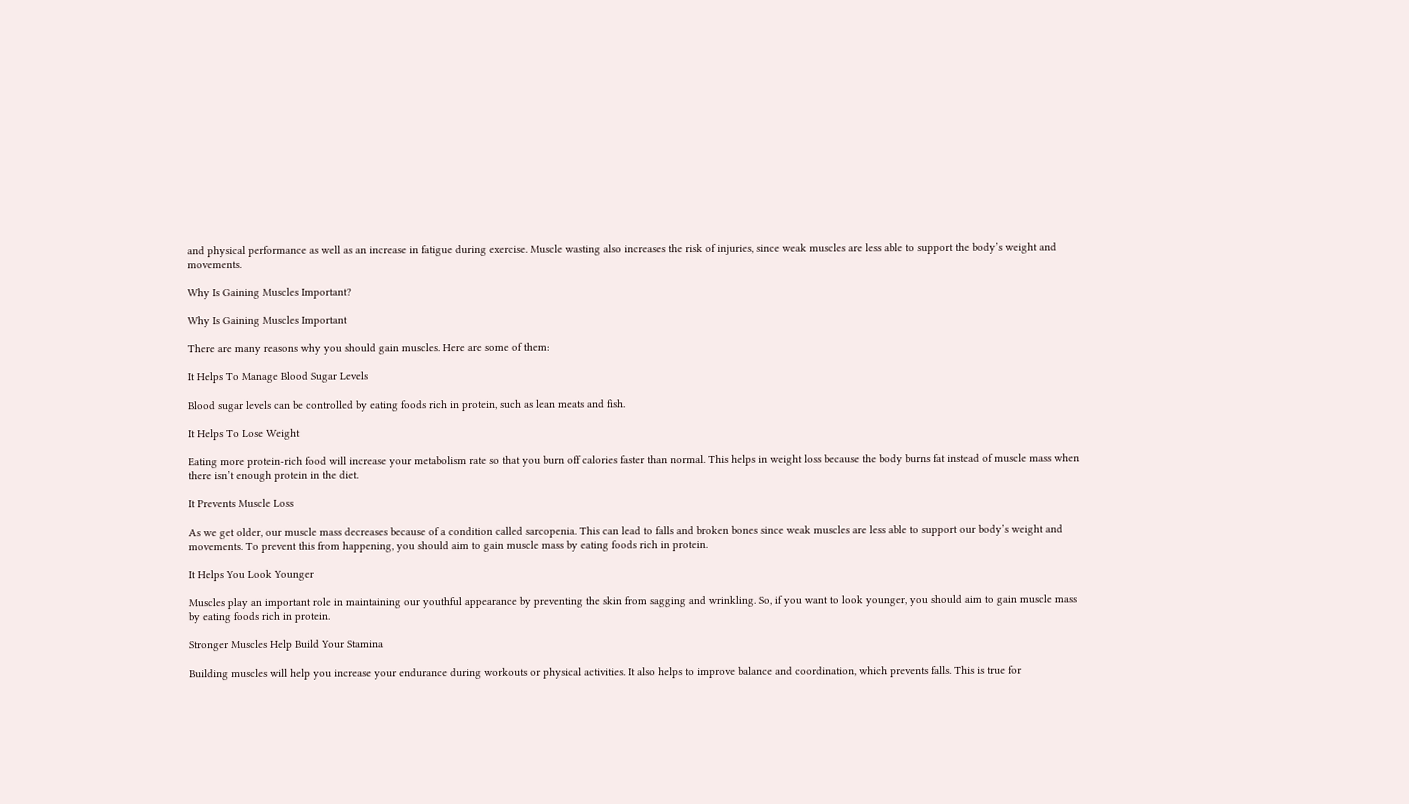and physical performance as well as an increase in fatigue during exercise. Muscle wasting also increases the risk of injuries, since weak muscles are less able to support the body’s weight and movements.

Why Is Gaining Muscles Important?

Why Is Gaining Muscles Important

There are many reasons why you should gain muscles. Here are some of them:

It Helps To Manage Blood Sugar Levels

Blood sugar levels can be controlled by eating foods rich in protein, such as lean meats and fish.

It Helps To Lose Weight

Eating more protein-rich food will increase your metabolism rate so that you burn off calories faster than normal. This helps in weight loss because the body burns fat instead of muscle mass when there isn’t enough protein in the diet.

It Prevents Muscle Loss

As we get older, our muscle mass decreases because of a condition called sarcopenia. This can lead to falls and broken bones since weak muscles are less able to support our body’s weight and movements. To prevent this from happening, you should aim to gain muscle mass by eating foods rich in protein.

It Helps You Look Younger

Muscles play an important role in maintaining our youthful appearance by preventing the skin from sagging and wrinkling. So, if you want to look younger, you should aim to gain muscle mass by eating foods rich in protein.

Stronger Muscles Help Build Your Stamina

Building muscles will help you increase your endurance during workouts or physical activities. It also helps to improve balance and coordination, which prevents falls. This is true for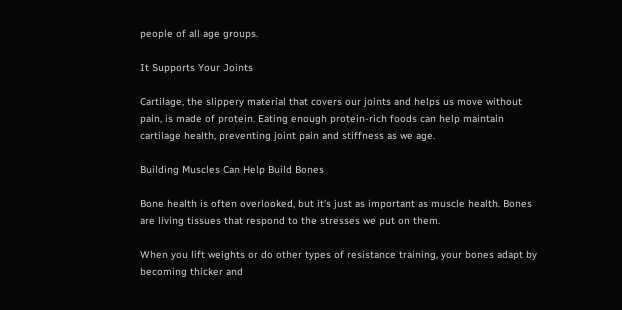people of all age groups.

It Supports Your Joints

Cartilage, the slippery material that covers our joints and helps us move without pain, is made of protein. Eating enough protein-rich foods can help maintain cartilage health, preventing joint pain and stiffness as we age.

Building Muscles Can Help Build Bones

Bone health is often overlooked, but it’s just as important as muscle health. Bones are living tissues that respond to the stresses we put on them.

When you lift weights or do other types of resistance training, your bones adapt by becoming thicker and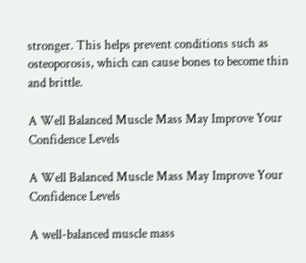stronger. This helps prevent conditions such as osteoporosis, which can cause bones to become thin and brittle.

A Well Balanced Muscle Mass May Improve Your Confidence Levels

A Well Balanced Muscle Mass May Improve Your Confidence Levels

A well-balanced muscle mass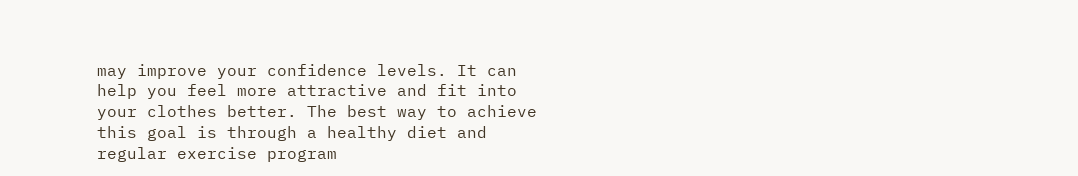may improve your confidence levels. It can help you feel more attractive and fit into your clothes better. The best way to achieve this goal is through a healthy diet and regular exercise program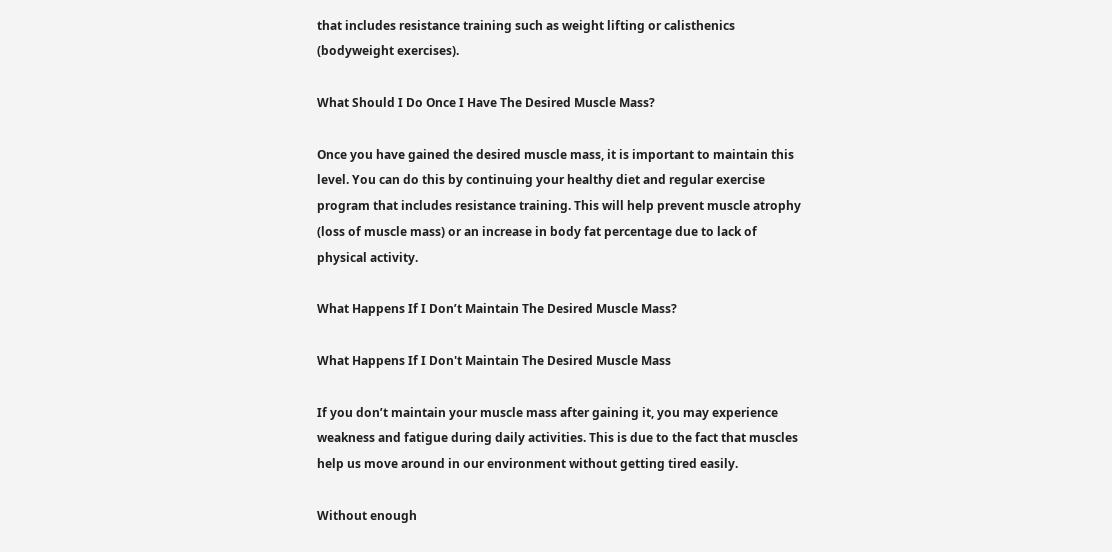that includes resistance training such as weight lifting or calisthenics (bodyweight exercises).

What Should I Do Once I Have The Desired Muscle Mass?

Once you have gained the desired muscle mass, it is important to maintain this level. You can do this by continuing your healthy diet and regular exercise program that includes resistance training. This will help prevent muscle atrophy (loss of muscle mass) or an increase in body fat percentage due to lack of physical activity.

What Happens If I Don’t Maintain The Desired Muscle Mass?

What Happens If I Don't Maintain The Desired Muscle Mass

If you don’t maintain your muscle mass after gaining it, you may experience weakness and fatigue during daily activities. This is due to the fact that muscles help us move around in our environment without getting tired easily.

Without enough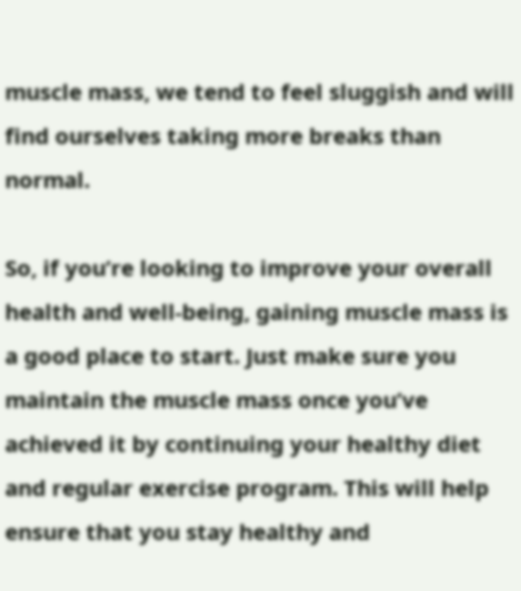muscle mass, we tend to feel sluggish and will find ourselves taking more breaks than normal.

So, if you’re looking to improve your overall health and well-being, gaining muscle mass is a good place to start. Just make sure you maintain the muscle mass once you’ve achieved it by continuing your healthy diet and regular exercise program. This will help ensure that you stay healthy and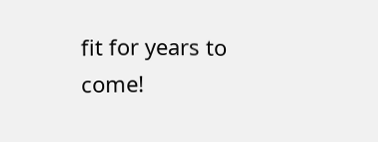fit for years to come!